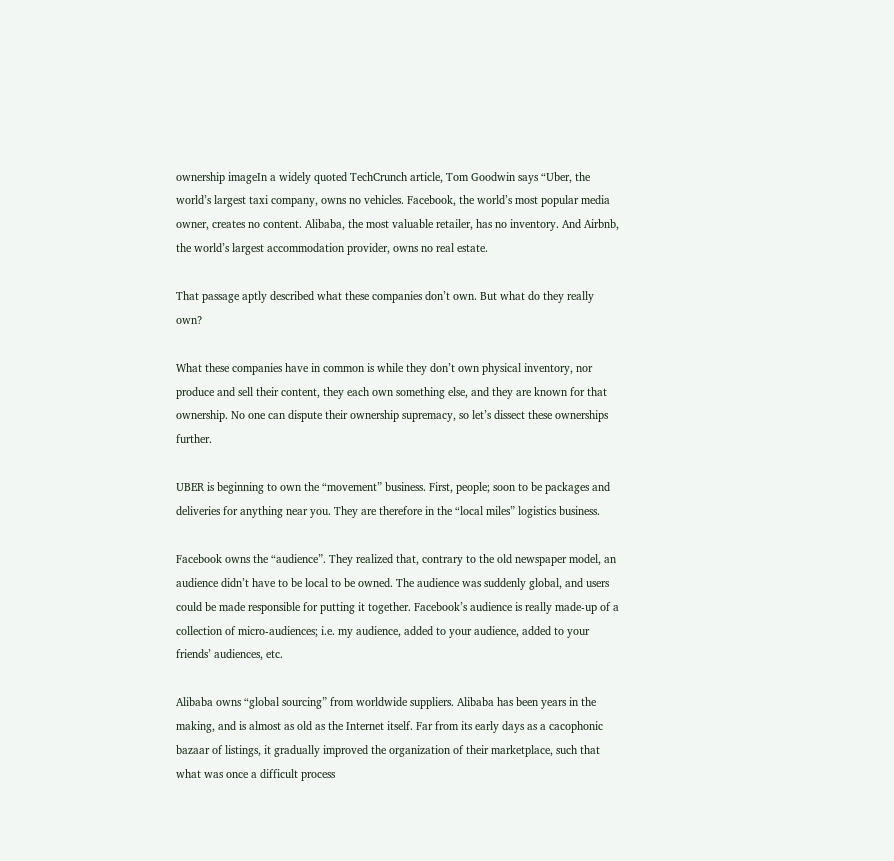ownership imageIn a widely quoted TechCrunch article, Tom Goodwin says “Uber, the world’s largest taxi company, owns no vehicles. Facebook, the world’s most popular media owner, creates no content. Alibaba, the most valuable retailer, has no inventory. And Airbnb, the world’s largest accommodation provider, owns no real estate.

That passage aptly described what these companies don’t own. But what do they really own?

What these companies have in common is while they don’t own physical inventory, nor produce and sell their content, they each own something else, and they are known for that ownership. No one can dispute their ownership supremacy, so let’s dissect these ownerships further.

UBER is beginning to own the “movement” business. First, people; soon to be packages and deliveries for anything near you. They are therefore in the “local miles” logistics business.

Facebook owns the “audience”. They realized that, contrary to the old newspaper model, an audience didn’t have to be local to be owned. The audience was suddenly global, and users could be made responsible for putting it together. Facebook’s audience is really made-up of a collection of micro-audiences; i.e. my audience, added to your audience, added to your friends’ audiences, etc.

Alibaba owns “global sourcing” from worldwide suppliers. Alibaba has been years in the making, and is almost as old as the Internet itself. Far from its early days as a cacophonic bazaar of listings, it gradually improved the organization of their marketplace, such that what was once a difficult process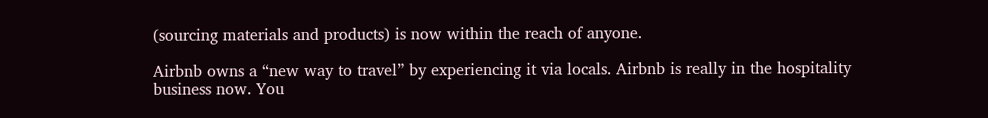(sourcing materials and products) is now within the reach of anyone.

Airbnb owns a “new way to travel” by experiencing it via locals. Airbnb is really in the hospitality business now. You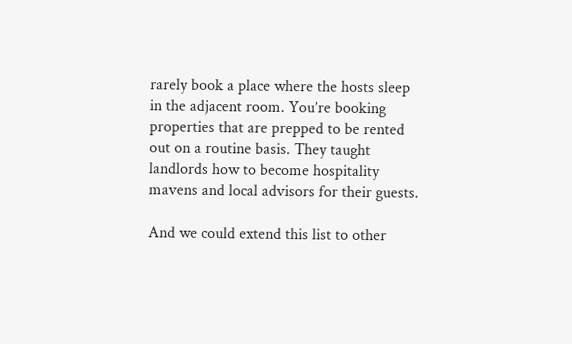rarely book a place where the hosts sleep in the adjacent room. You’re booking properties that are prepped to be rented out on a routine basis. They taught landlords how to become hospitality mavens and local advisors for their guests.

And we could extend this list to other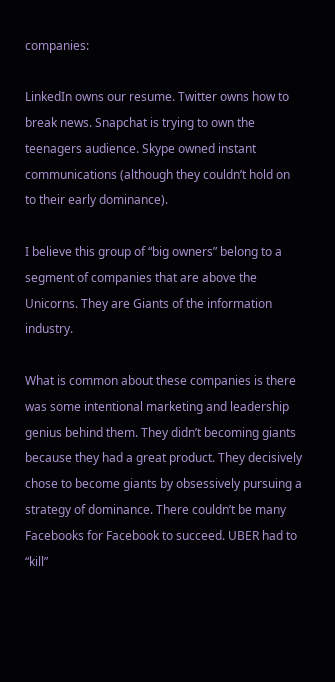companies:

LinkedIn owns our resume. Twitter owns how to break news. Snapchat is trying to own the teenagers audience. Skype owned instant communications (although they couldn’t hold on to their early dominance).

I believe this group of “big owners” belong to a segment of companies that are above the Unicorns. They are Giants of the information industry.

What is common about these companies is there was some intentional marketing and leadership genius behind them. They didn’t becoming giants because they had a great product. They decisively chose to become giants by obsessively pursuing a strategy of dominance. There couldn’t be many Facebooks for Facebook to succeed. UBER had to “kill”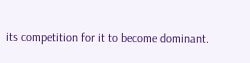its competition for it to become dominant.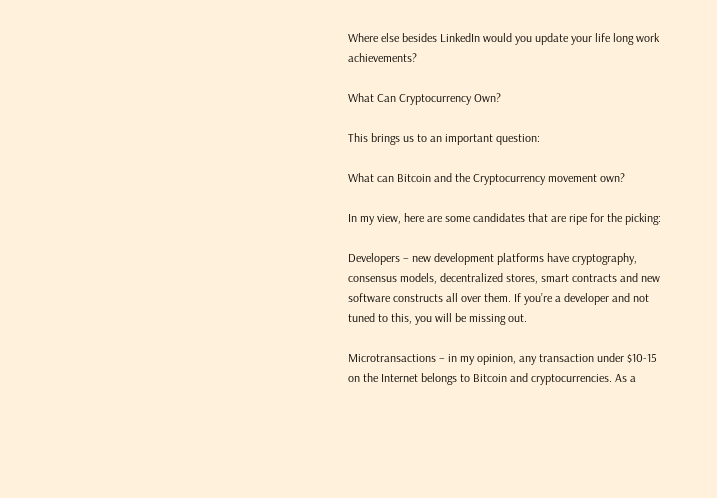Where else besides LinkedIn would you update your life long work achievements?

What Can Cryptocurrency Own?

This brings us to an important question:

What can Bitcoin and the Cryptocurrency movement own?

In my view, here are some candidates that are ripe for the picking:

Developers – new development platforms have cryptography, consensus models, decentralized stores, smart contracts and new software constructs all over them. If you’re a developer and not tuned to this, you will be missing out.

Microtransactions – in my opinion, any transaction under $10-15 on the Internet belongs to Bitcoin and cryptocurrencies. As a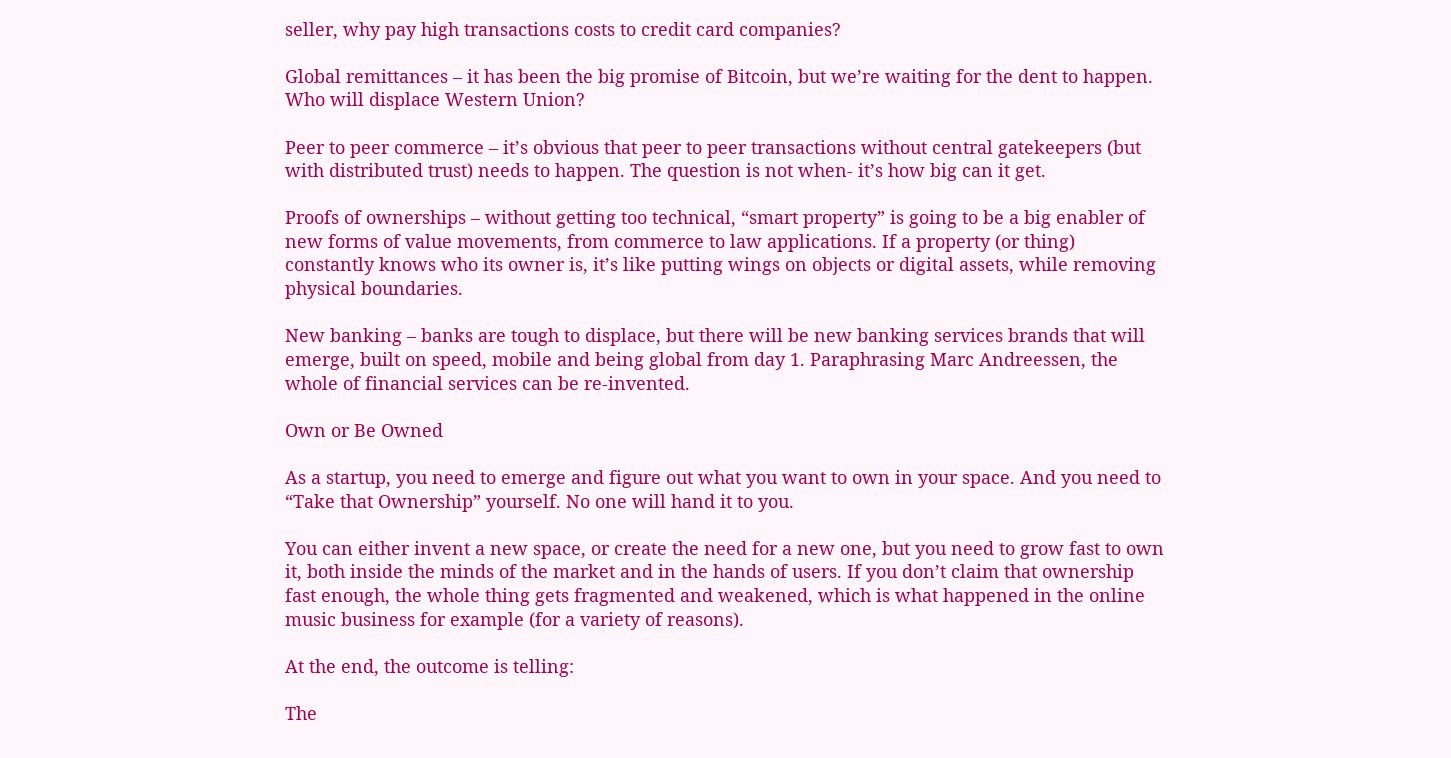seller, why pay high transactions costs to credit card companies?

Global remittances – it has been the big promise of Bitcoin, but we’re waiting for the dent to happen. Who will displace Western Union?

Peer to peer commerce – it’s obvious that peer to peer transactions without central gatekeepers (but with distributed trust) needs to happen. The question is not when- it’s how big can it get.

Proofs of ownerships – without getting too technical, “smart property” is going to be a big enabler of new forms of value movements, from commerce to law applications. If a property (or thing) constantly knows who its owner is, it’s like putting wings on objects or digital assets, while removing physical boundaries.

New banking – banks are tough to displace, but there will be new banking services brands that will emerge, built on speed, mobile and being global from day 1. Paraphrasing Marc Andreessen, the whole of financial services can be re-invented.

Own or Be Owned

As a startup, you need to emerge and figure out what you want to own in your space. And you need to “Take that Ownership” yourself. No one will hand it to you.

You can either invent a new space, or create the need for a new one, but you need to grow fast to own it, both inside the minds of the market and in the hands of users. If you don’t claim that ownership fast enough, the whole thing gets fragmented and weakened, which is what happened in the online music business for example (for a variety of reasons).

At the end, the outcome is telling:

The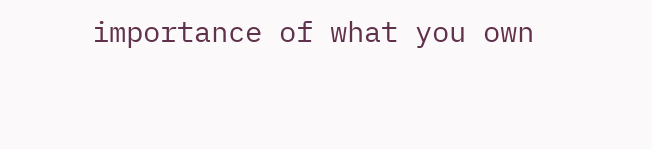importance of what you own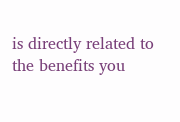is directly related to the benefits you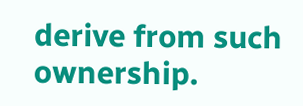derive from such ownership.